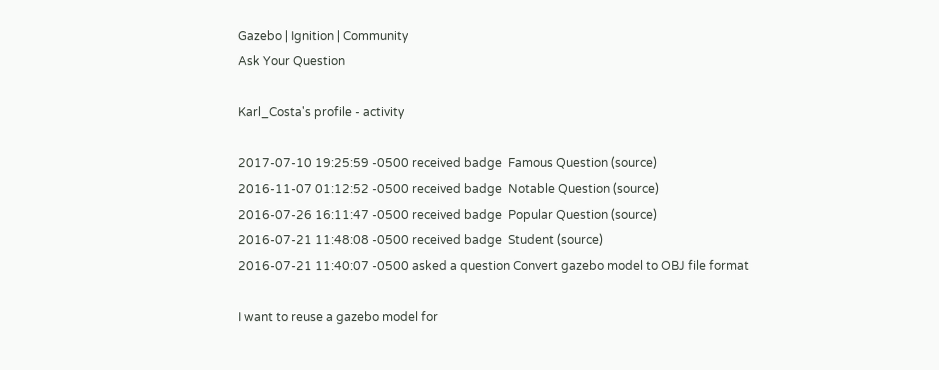Gazebo | Ignition | Community
Ask Your Question

Karl_Costa's profile - activity

2017-07-10 19:25:59 -0500 received badge  Famous Question (source)
2016-11-07 01:12:52 -0500 received badge  Notable Question (source)
2016-07-26 16:11:47 -0500 received badge  Popular Question (source)
2016-07-21 11:48:08 -0500 received badge  Student (source)
2016-07-21 11:40:07 -0500 asked a question Convert gazebo model to OBJ file format

I want to reuse a gazebo model for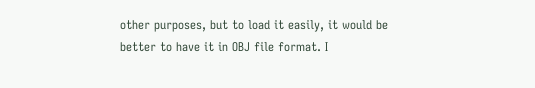other purposes, but to load it easily, it would be better to have it in OBJ file format. I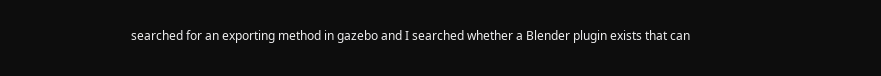searched for an exporting method in gazebo and I searched whether a Blender plugin exists that can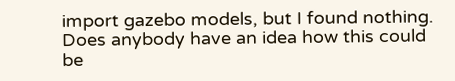import gazebo models, but I found nothing. Does anybody have an idea how this could be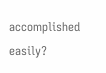accomplished easily?